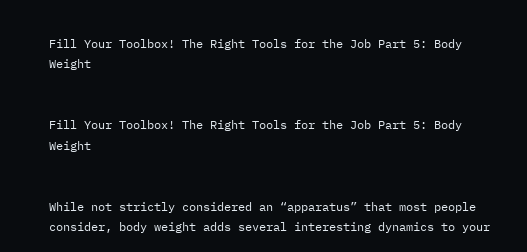Fill Your Toolbox! The Right Tools for the Job Part 5: Body Weight


Fill Your Toolbox! The Right Tools for the Job Part 5: Body Weight


While not strictly considered an “apparatus” that most people consider, body weight adds several interesting dynamics to your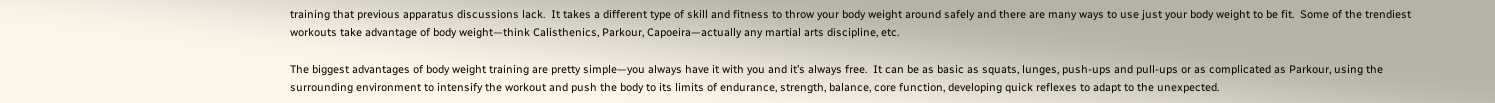training that previous apparatus discussions lack.  It takes a different type of skill and fitness to throw your body weight around safely and there are many ways to use just your body weight to be fit.  Some of the trendiest workouts take advantage of body weight—think Calisthenics, Parkour, Capoeira—actually any martial arts discipline, etc.

The biggest advantages of body weight training are pretty simple—you always have it with you and it’s always free.  It can be as basic as squats, lunges, push-ups and pull-ups or as complicated as Parkour, using the surrounding environment to intensify the workout and push the body to its limits of endurance, strength, balance, core function, developing quick reflexes to adapt to the unexpected.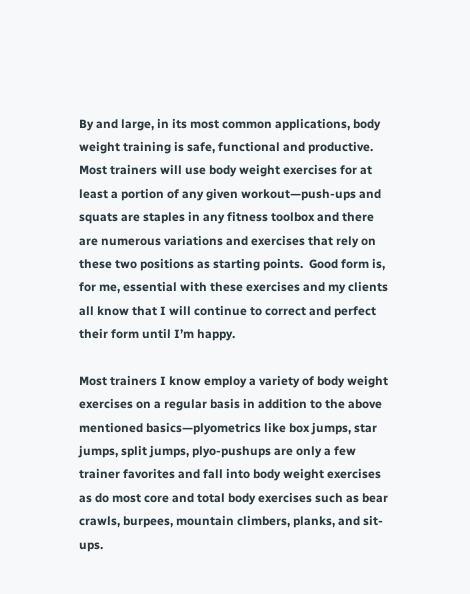By and large, in its most common applications, body weight training is safe, functional and productive.  Most trainers will use body weight exercises for at least a portion of any given workout—push-ups and squats are staples in any fitness toolbox and there are numerous variations and exercises that rely on these two positions as starting points.  Good form is, for me, essential with these exercises and my clients all know that I will continue to correct and perfect their form until I’m happy.

Most trainers I know employ a variety of body weight exercises on a regular basis in addition to the above mentioned basics—plyometrics like box jumps, star jumps, split jumps, plyo-pushups are only a few trainer favorites and fall into body weight exercises as do most core and total body exercises such as bear crawls, burpees, mountain climbers, planks, and sit-ups.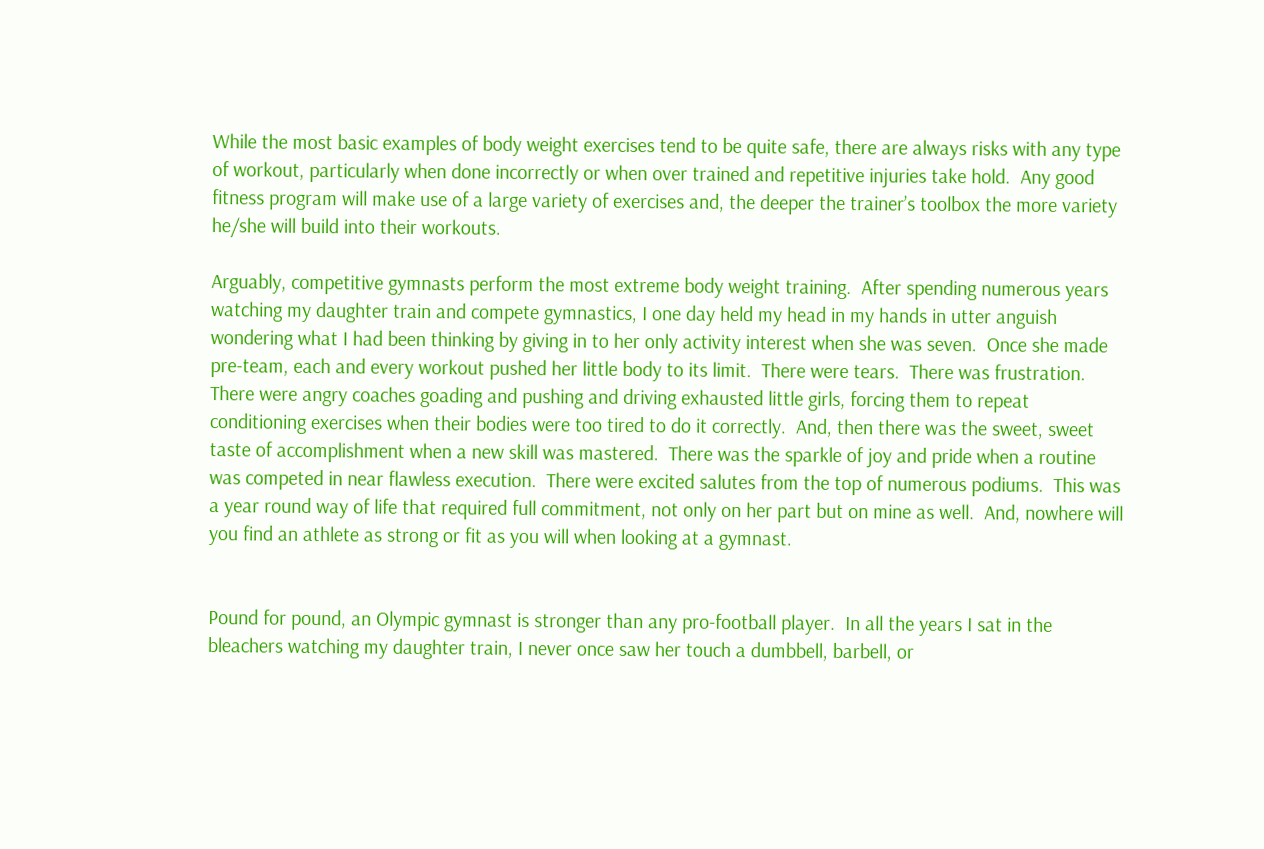While the most basic examples of body weight exercises tend to be quite safe, there are always risks with any type of workout, particularly when done incorrectly or when over trained and repetitive injuries take hold.  Any good fitness program will make use of a large variety of exercises and, the deeper the trainer’s toolbox the more variety he/she will build into their workouts.

Arguably, competitive gymnasts perform the most extreme body weight training.  After spending numerous years watching my daughter train and compete gymnastics, I one day held my head in my hands in utter anguish wondering what I had been thinking by giving in to her only activity interest when she was seven.  Once she made pre-team, each and every workout pushed her little body to its limit.  There were tears.  There was frustration.  There were angry coaches goading and pushing and driving exhausted little girls, forcing them to repeat conditioning exercises when their bodies were too tired to do it correctly.  And, then there was the sweet, sweet taste of accomplishment when a new skill was mastered.  There was the sparkle of joy and pride when a routine was competed in near flawless execution.  There were excited salutes from the top of numerous podiums.  This was a year round way of life that required full commitment, not only on her part but on mine as well.  And, nowhere will you find an athlete as strong or fit as you will when looking at a gymnast.


Pound for pound, an Olympic gymnast is stronger than any pro-football player.  In all the years I sat in the bleachers watching my daughter train, I never once saw her touch a dumbbell, barbell, or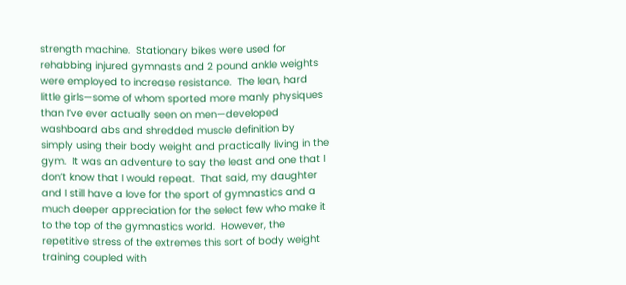strength machine.  Stationary bikes were used for rehabbing injured gymnasts and 2 pound ankle weights were employed to increase resistance.  The lean, hard little girls—some of whom sported more manly physiques than I’ve ever actually seen on men—developed washboard abs and shredded muscle definition by simply using their body weight and practically living in the gym.  It was an adventure to say the least and one that I don’t know that I would repeat.  That said, my daughter and I still have a love for the sport of gymnastics and a much deeper appreciation for the select few who make it to the top of the gymnastics world.  However, the repetitive stress of the extremes this sort of body weight training coupled with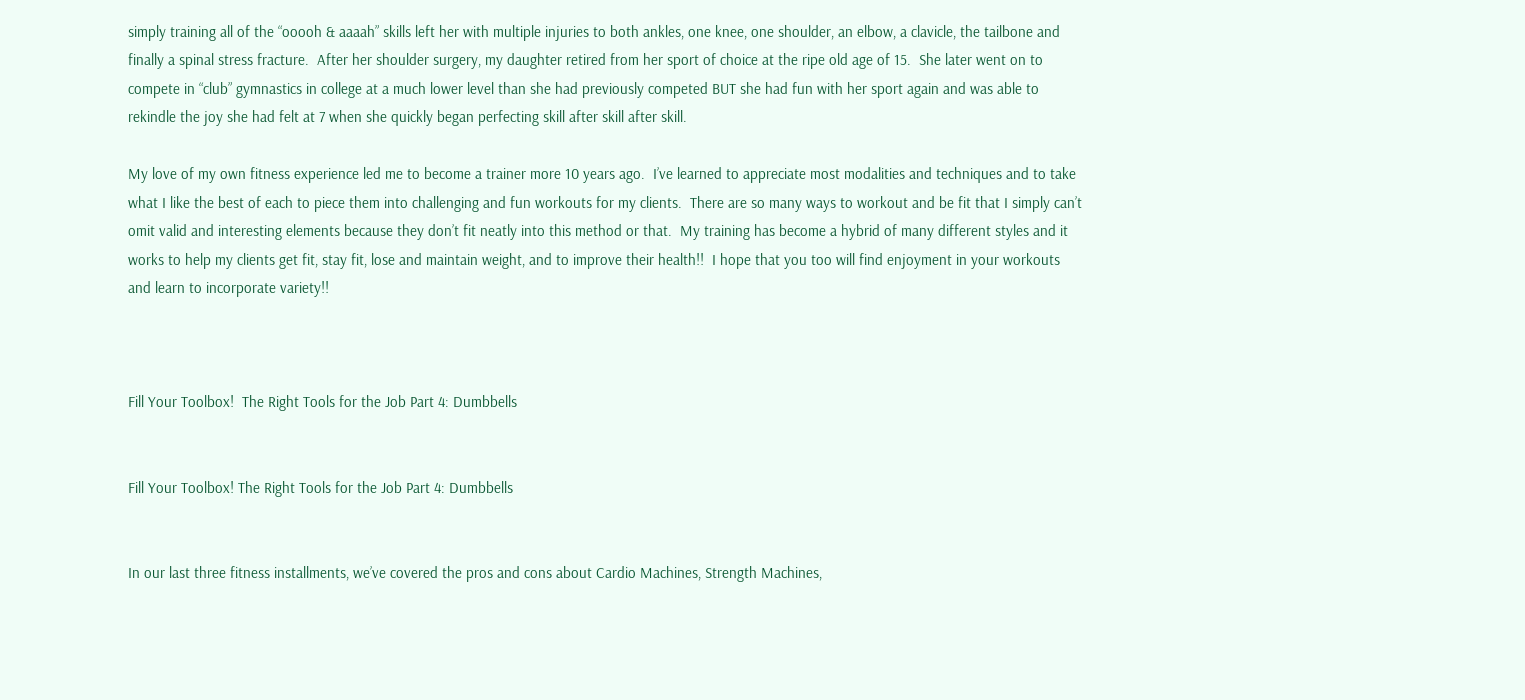simply training all of the “ooooh & aaaah” skills left her with multiple injuries to both ankles, one knee, one shoulder, an elbow, a clavicle, the tailbone and finally a spinal stress fracture.  After her shoulder surgery, my daughter retired from her sport of choice at the ripe old age of 15.  She later went on to compete in “club” gymnastics in college at a much lower level than she had previously competed BUT she had fun with her sport again and was able to rekindle the joy she had felt at 7 when she quickly began perfecting skill after skill after skill.

My love of my own fitness experience led me to become a trainer more 10 years ago.  I’ve learned to appreciate most modalities and techniques and to take what I like the best of each to piece them into challenging and fun workouts for my clients.  There are so many ways to workout and be fit that I simply can’t omit valid and interesting elements because they don’t fit neatly into this method or that.  My training has become a hybrid of many different styles and it works to help my clients get fit, stay fit, lose and maintain weight, and to improve their health!!  I hope that you too will find enjoyment in your workouts and learn to incorporate variety!!



Fill Your Toolbox!  The Right Tools for the Job Part 4: Dumbbells


Fill Your Toolbox! The Right Tools for the Job Part 4: Dumbbells


In our last three fitness installments, we’ve covered the pros and cons about Cardio Machines, Strength Machines,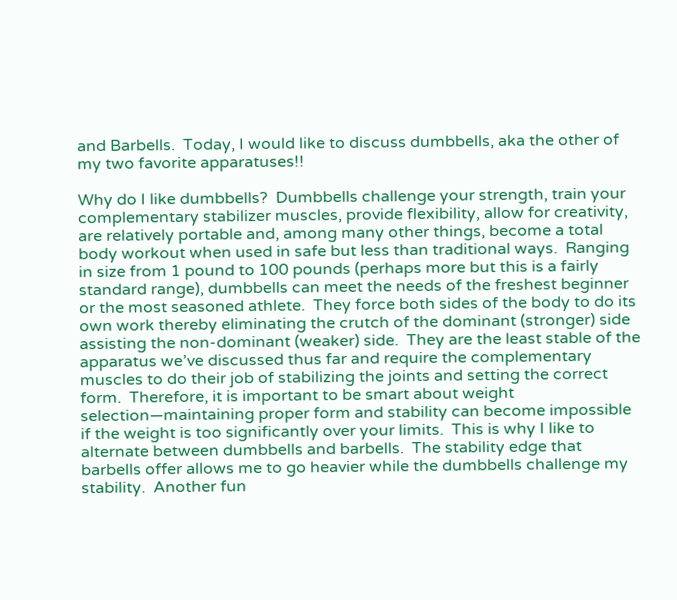and Barbells.  Today, I would like to discuss dumbbells, aka the other of my two favorite apparatuses!!

Why do I like dumbbells?  Dumbbells challenge your strength, train your complementary stabilizer muscles, provide flexibility, allow for creativity, are relatively portable and, among many other things, become a total body workout when used in safe but less than traditional ways.  Ranging in size from 1 pound to 100 pounds (perhaps more but this is a fairly standard range), dumbbells can meet the needs of the freshest beginner or the most seasoned athlete.  They force both sides of the body to do its own work thereby eliminating the crutch of the dominant (stronger) side assisting the non-dominant (weaker) side.  They are the least stable of the apparatus we’ve discussed thus far and require the complementary muscles to do their job of stabilizing the joints and setting the correct form.  Therefore, it is important to be smart about weight selection—maintaining proper form and stability can become impossible if the weight is too significantly over your limits.  This is why I like to alternate between dumbbells and barbells.  The stability edge that barbells offer allows me to go heavier while the dumbbells challenge my stability.  Another fun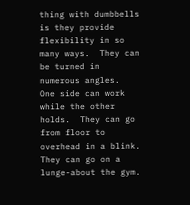thing with dumbbells is they provide flexibility in so many ways.  They can be turned in numerous angles.  One side can work while the other holds.  They can go from floor to overhead in a blink.  They can go on a lunge-about the gym.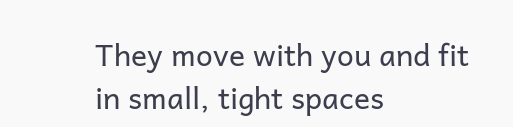They move with you and fit in small, tight spaces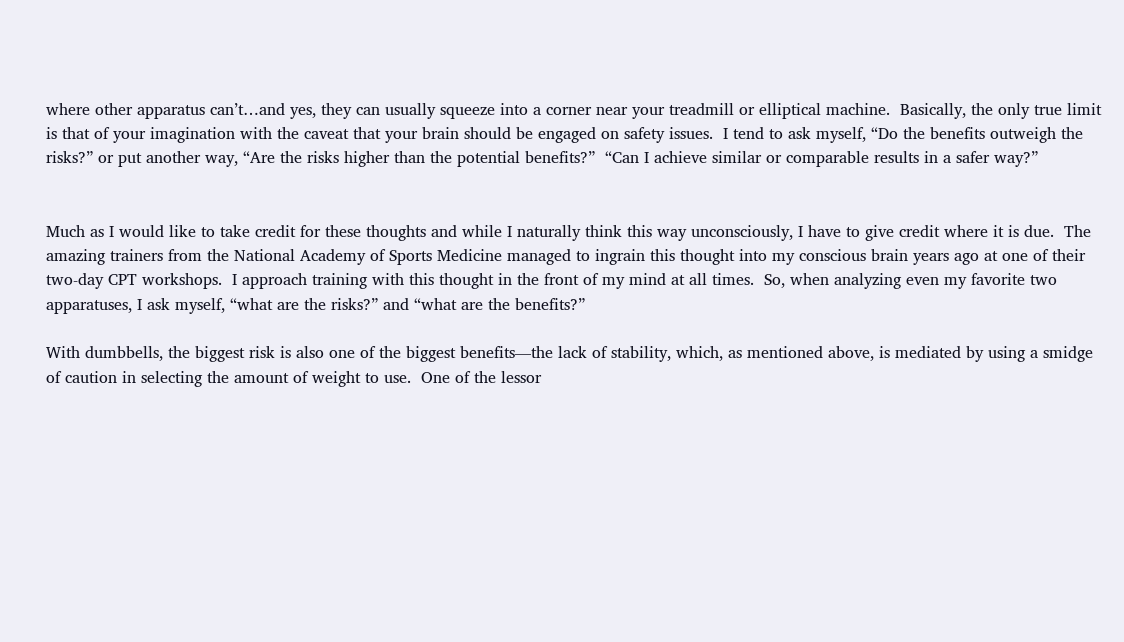where other apparatus can’t…and yes, they can usually squeeze into a corner near your treadmill or elliptical machine.  Basically, the only true limit is that of your imagination with the caveat that your brain should be engaged on safety issues.  I tend to ask myself, “Do the benefits outweigh the risks?” or put another way, “Are the risks higher than the potential benefits?”  “Can I achieve similar or comparable results in a safer way?”


Much as I would like to take credit for these thoughts and while I naturally think this way unconsciously, I have to give credit where it is due.  The amazing trainers from the National Academy of Sports Medicine managed to ingrain this thought into my conscious brain years ago at one of their two-day CPT workshops.  I approach training with this thought in the front of my mind at all times.  So, when analyzing even my favorite two apparatuses, I ask myself, “what are the risks?” and “what are the benefits?”

With dumbbells, the biggest risk is also one of the biggest benefits—the lack of stability, which, as mentioned above, is mediated by using a smidge of caution in selecting the amount of weight to use.  One of the lessor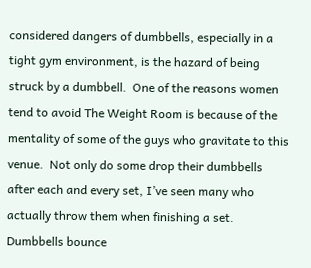considered dangers of dumbbells, especially in a tight gym environment, is the hazard of being struck by a dumbbell.  One of the reasons women tend to avoid The Weight Room is because of the mentality of some of the guys who gravitate to this venue.  Not only do some drop their dumbbells after each and every set, I’ve seen many who actually throw them when finishing a set.  Dumbbells bounce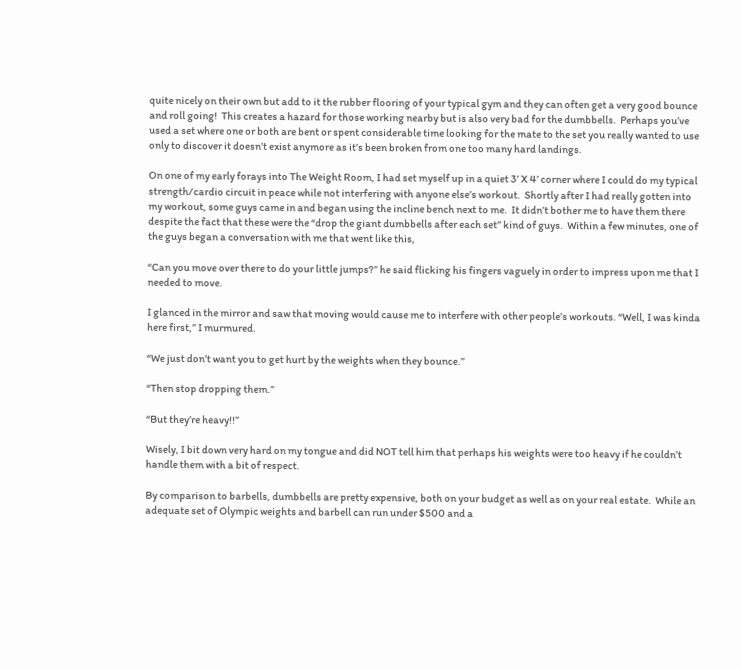quite nicely on their own but add to it the rubber flooring of your typical gym and they can often get a very good bounce and roll going!  This creates a hazard for those working nearby but is also very bad for the dumbbells.  Perhaps you’ve used a set where one or both are bent or spent considerable time looking for the mate to the set you really wanted to use only to discover it doesn’t exist anymore as it’s been broken from one too many hard landings.

On one of my early forays into The Weight Room, I had set myself up in a quiet 3’ X 4’ corner where I could do my typical strength/cardio circuit in peace while not interfering with anyone else’s workout.  Shortly after I had really gotten into my workout, some guys came in and began using the incline bench next to me.  It didn’t bother me to have them there despite the fact that these were the “drop the giant dumbbells after each set” kind of guys.  Within a few minutes, one of the guys began a conversation with me that went like this,

“Can you move over there to do your little jumps?” he said flicking his fingers vaguely in order to impress upon me that I needed to move.

I glanced in the mirror and saw that moving would cause me to interfere with other people’s workouts. “Well, I was kinda here first,” I murmured.

“We just don’t want you to get hurt by the weights when they bounce.”

“Then stop dropping them.”

“But they’re heavy!!”

Wisely, I bit down very hard on my tongue and did NOT tell him that perhaps his weights were too heavy if he couldn’t handle them with a bit of respect.

By comparison to barbells, dumbbells are pretty expensive, both on your budget as well as on your real estate.  While an adequate set of Olympic weights and barbell can run under $500 and a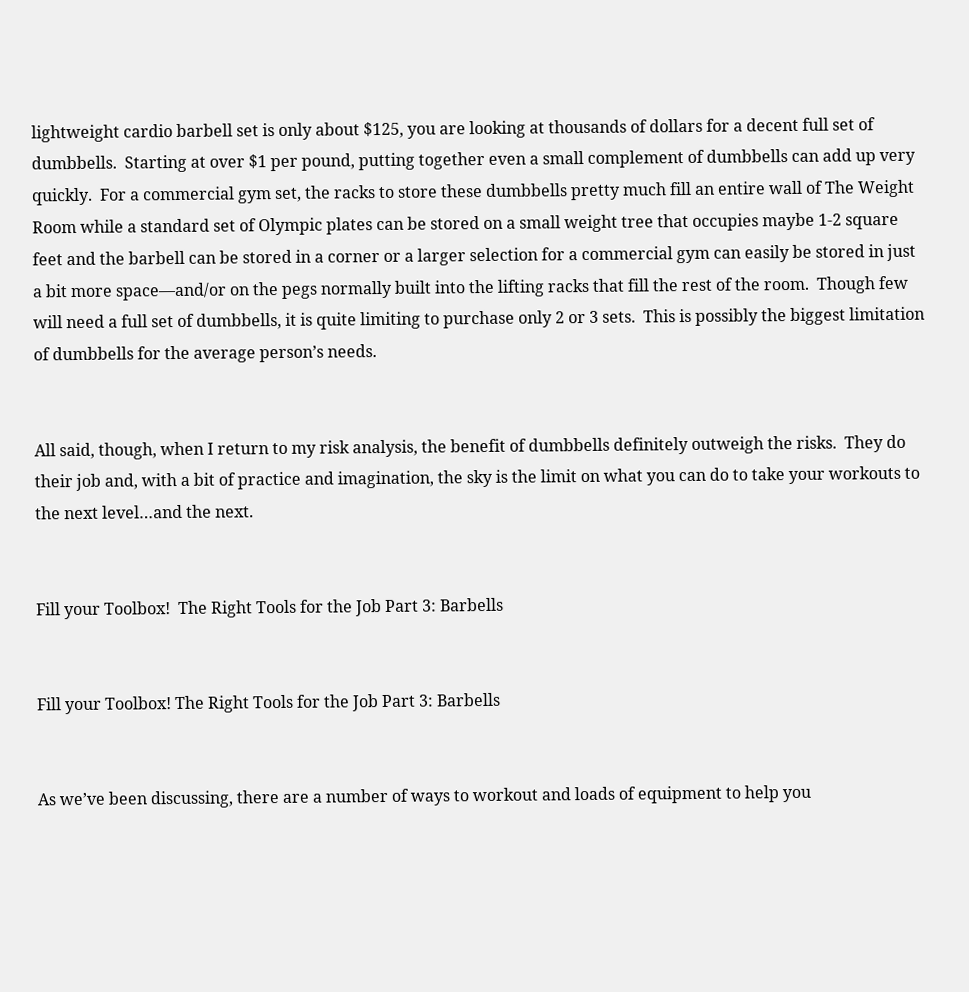lightweight cardio barbell set is only about $125, you are looking at thousands of dollars for a decent full set of dumbbells.  Starting at over $1 per pound, putting together even a small complement of dumbbells can add up very quickly.  For a commercial gym set, the racks to store these dumbbells pretty much fill an entire wall of The Weight Room while a standard set of Olympic plates can be stored on a small weight tree that occupies maybe 1-2 square feet and the barbell can be stored in a corner or a larger selection for a commercial gym can easily be stored in just a bit more space—and/or on the pegs normally built into the lifting racks that fill the rest of the room.  Though few will need a full set of dumbbells, it is quite limiting to purchase only 2 or 3 sets.  This is possibly the biggest limitation of dumbbells for the average person’s needs.


All said, though, when I return to my risk analysis, the benefit of dumbbells definitely outweigh the risks.  They do their job and, with a bit of practice and imagination, the sky is the limit on what you can do to take your workouts to the next level…and the next.


Fill your Toolbox!  The Right Tools for the Job Part 3: Barbells


Fill your Toolbox! The Right Tools for the Job Part 3: Barbells


As we’ve been discussing, there are a number of ways to workout and loads of equipment to help you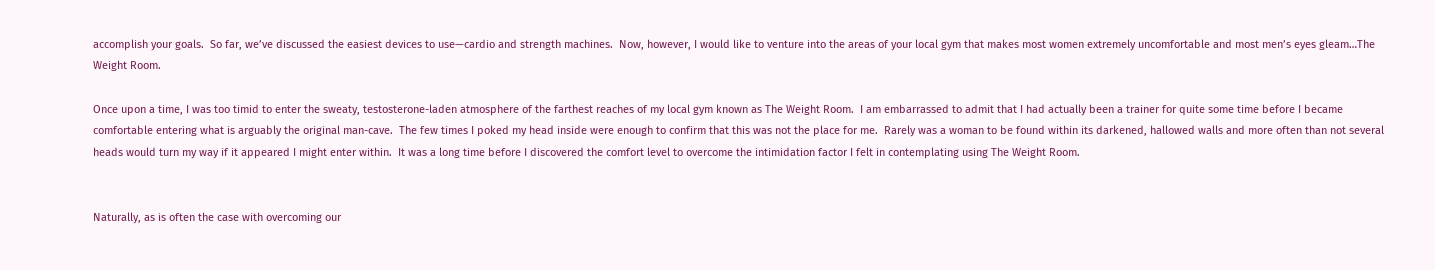accomplish your goals.  So far, we’ve discussed the easiest devices to use—cardio and strength machines.  Now, however, I would like to venture into the areas of your local gym that makes most women extremely uncomfortable and most men’s eyes gleam…The Weight Room.

Once upon a time, I was too timid to enter the sweaty, testosterone-laden atmosphere of the farthest reaches of my local gym known as The Weight Room.  I am embarrassed to admit that I had actually been a trainer for quite some time before I became comfortable entering what is arguably the original man-cave.  The few times I poked my head inside were enough to confirm that this was not the place for me.  Rarely was a woman to be found within its darkened, hallowed walls and more often than not several heads would turn my way if it appeared I might enter within.  It was a long time before I discovered the comfort level to overcome the intimidation factor I felt in contemplating using The Weight Room.


Naturally, as is often the case with overcoming our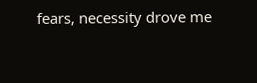fears, necessity drove me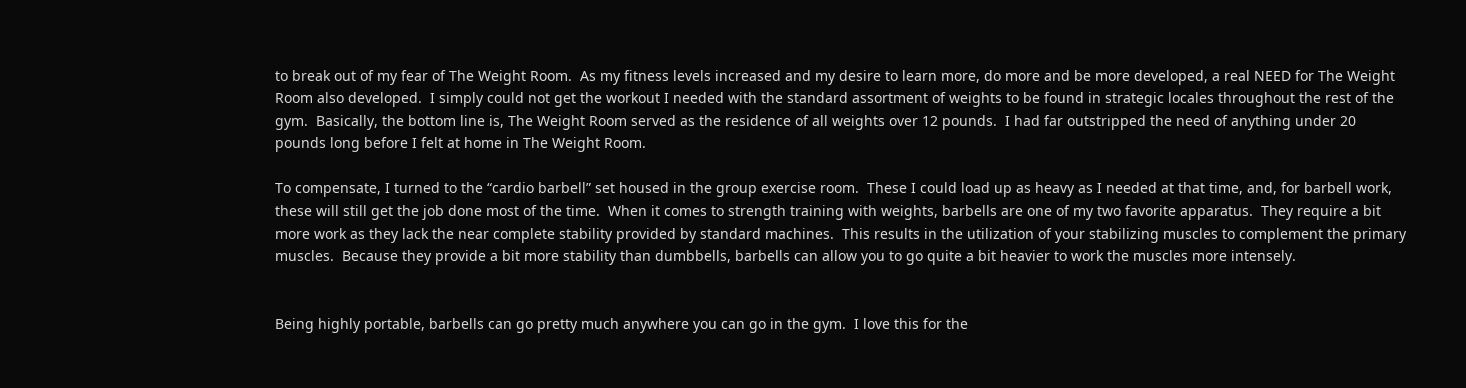to break out of my fear of The Weight Room.  As my fitness levels increased and my desire to learn more, do more and be more developed, a real NEED for The Weight Room also developed.  I simply could not get the workout I needed with the standard assortment of weights to be found in strategic locales throughout the rest of the gym.  Basically, the bottom line is, The Weight Room served as the residence of all weights over 12 pounds.  I had far outstripped the need of anything under 20 pounds long before I felt at home in The Weight Room.

To compensate, I turned to the “cardio barbell” set housed in the group exercise room.  These I could load up as heavy as I needed at that time, and, for barbell work, these will still get the job done most of the time.  When it comes to strength training with weights, barbells are one of my two favorite apparatus.  They require a bit more work as they lack the near complete stability provided by standard machines.  This results in the utilization of your stabilizing muscles to complement the primary muscles.  Because they provide a bit more stability than dumbbells, barbells can allow you to go quite a bit heavier to work the muscles more intensely.


Being highly portable, barbells can go pretty much anywhere you can go in the gym.  I love this for the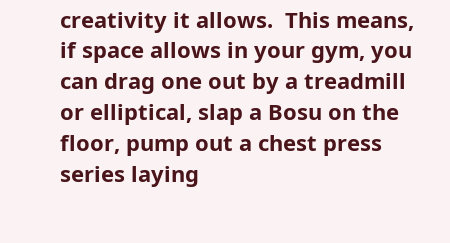creativity it allows.  This means, if space allows in your gym, you can drag one out by a treadmill or elliptical, slap a Bosu on the floor, pump out a chest press series laying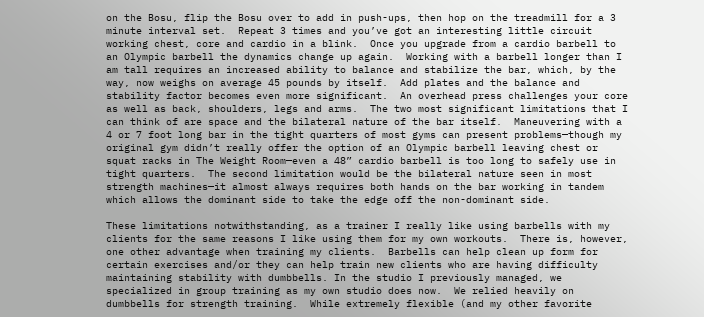on the Bosu, flip the Bosu over to add in push-ups, then hop on the treadmill for a 3 minute interval set.  Repeat 3 times and you’ve got an interesting little circuit working chest, core and cardio in a blink.  Once you upgrade from a cardio barbell to an Olympic barbell the dynamics change up again.  Working with a barbell longer than I am tall requires an increased ability to balance and stabilize the bar, which, by the way, now weighs on average 45 pounds by itself.  Add plates and the balance and stability factor becomes even more significant.  An overhead press challenges your core as well as back, shoulders, legs and arms.  The two most significant limitations that I can think of are space and the bilateral nature of the bar itself.  Maneuvering with a 4 or 7 foot long bar in the tight quarters of most gyms can present problems—though my original gym didn’t really offer the option of an Olympic barbell leaving chest or squat racks in The Weight Room—even a 48” cardio barbell is too long to safely use in tight quarters.  The second limitation would be the bilateral nature seen in most strength machines—it almost always requires both hands on the bar working in tandem which allows the dominant side to take the edge off the non-dominant side.

These limitations notwithstanding, as a trainer I really like using barbells with my clients for the same reasons I like using them for my own workouts.  There is, however, one other advantage when training my clients.  Barbells can help clean up form for certain exercises and/or they can help train new clients who are having difficulty maintaining stability with dumbbells. In the studio I previously managed, we specialized in group training as my own studio does now.  We relied heavily on dumbbells for strength training.  While extremely flexible (and my other favorite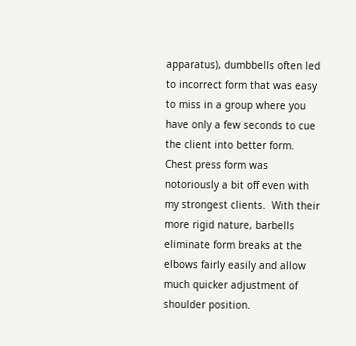apparatus), dumbbells often led to incorrect form that was easy to miss in a group where you have only a few seconds to cue the client into better form.  Chest press form was notoriously a bit off even with my strongest clients.  With their more rigid nature, barbells eliminate form breaks at the elbows fairly easily and allow much quicker adjustment of shoulder position.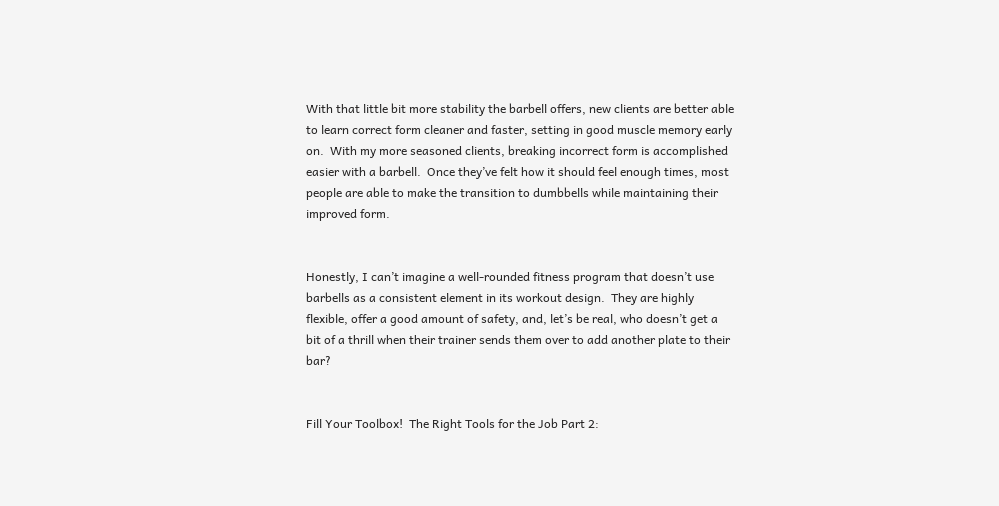With that little bit more stability the barbell offers, new clients are better able to learn correct form cleaner and faster, setting in good muscle memory early on.  With my more seasoned clients, breaking incorrect form is accomplished easier with a barbell.  Once they’ve felt how it should feel enough times, most people are able to make the transition to dumbbells while maintaining their improved form.


Honestly, I can’t imagine a well-rounded fitness program that doesn’t use barbells as a consistent element in its workout design.  They are highly flexible, offer a good amount of safety, and, let’s be real, who doesn’t get a bit of a thrill when their trainer sends them over to add another plate to their bar?


Fill Your Toolbox!  The Right Tools for the Job Part 2: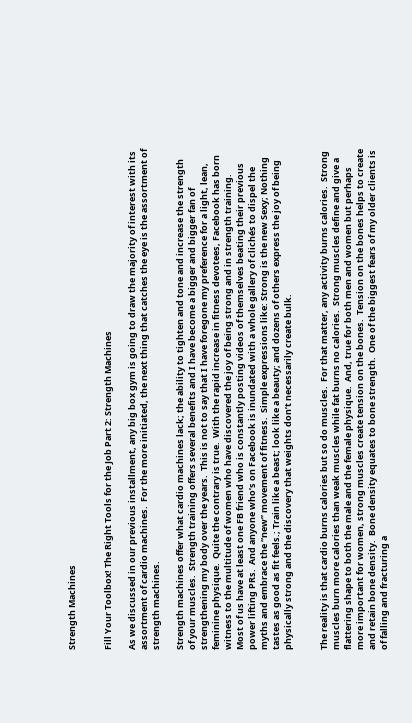Strength Machines


Fill Your Toolbox! The Right Tools for the Job Part 2: Strength Machines

As we discussed in our previous installment, any big box gym is going to draw the majority of interest with its assortment of cardio machines.  For the more initiated, the next thing that catches the eye is the assortment of strength machines.

Strength machines offer what cardio machines lack; the ability to tighten and tone and increase the strength of your muscles.  Strength training offers several benefits and I have become a bigger and bigger fan of strengthening my body over the years.  This is not to say that I have foregone my preference for a light, lean, feminine physique.  Quite the contrary is true.  With the rapid increase in fitness devotees, Facebook has born witness to the multitude of women who have discovered the joy of being strong and in strength training.  Most of us have at least one FB friend who is constantly posting videos of themselves beating their previous power lifting PRs.  And anyone who’s on Facebook is inundated with a whole gallery of clichés to dispel the myths and embrace the “new” movement of fitness.  Simple expressions like: Strong is the new Sexy; Nothing tastes as good as fit feels.; Train like a beast; look like a beauty; and dozens of others express the joy of being physically strong and the discovery that weights don’t necessarily create bulk.


The reality is that cardio burns calories but so do muscles.  For that matter, any activity burns calories.  Strong muscles burn more calories than weak muscles while fat burns no calories.  Strong muscles define and give a flattering shape to both the male and the female physique.  And, true for both men and women but perhaps more important for women, strong muscles create tension on the bones.  Tension on the bones helps to create and retain bone density.  Bone density equates to bone strength.  One of the biggest fears of my older clients is of falling and fracturing a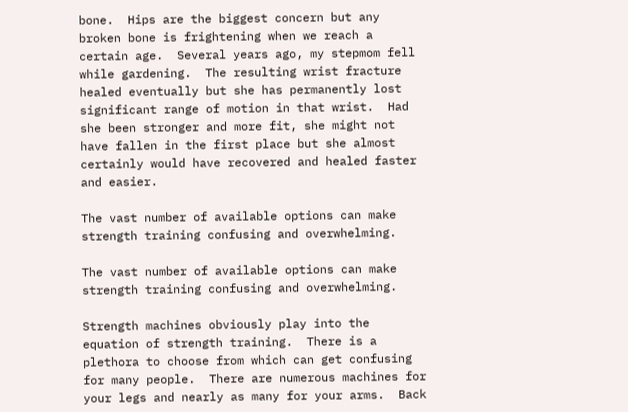bone.  Hips are the biggest concern but any broken bone is frightening when we reach a certain age.  Several years ago, my stepmom fell while gardening.  The resulting wrist fracture healed eventually but she has permanently lost significant range of motion in that wrist.  Had she been stronger and more fit, she might not have fallen in the first place but she almost certainly would have recovered and healed faster and easier.

The vast number of available options can make strength training confusing and overwhelming.

The vast number of available options can make strength training confusing and overwhelming.

Strength machines obviously play into the equation of strength training.  There is a plethora to choose from which can get confusing for many people.  There are numerous machines for your legs and nearly as many for your arms.  Back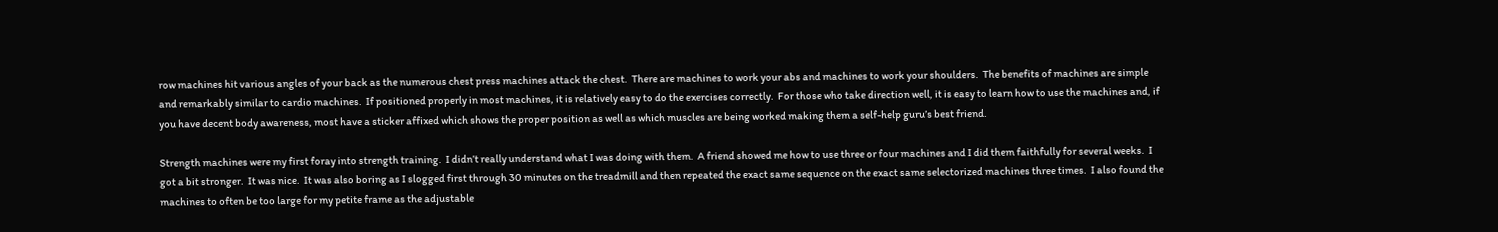row machines hit various angles of your back as the numerous chest press machines attack the chest.  There are machines to work your abs and machines to work your shoulders.  The benefits of machines are simple and remarkably similar to cardio machines.  If positioned properly in most machines, it is relatively easy to do the exercises correctly.  For those who take direction well, it is easy to learn how to use the machines and, if you have decent body awareness, most have a sticker affixed which shows the proper position as well as which muscles are being worked making them a self-help guru’s best friend.

Strength machines were my first foray into strength training.  I didn’t really understand what I was doing with them.  A friend showed me how to use three or four machines and I did them faithfully for several weeks.  I got a bit stronger.  It was nice.  It was also boring as I slogged first through 30 minutes on the treadmill and then repeated the exact same sequence on the exact same selectorized machines three times.  I also found the machines to often be too large for my petite frame as the adjustable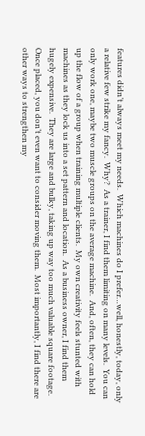features didn’t always meet my needs.  Which machines do I prefer…well, honestly, today, only a relative few strike my fancy.  Why?  As a trainer, I find them limiting on many levels.  You can only work one, maybe two muscle groups on the average machine.  And, often, they can hold up the flow of a group when training multiple clients.  My own creativity feels stunted with machines as they lock us into a set pattern and location.  As a business owner, I find them hugely expensive.  They are large and bulky, taking up way too much valuable square footage.  Once placed, you don’t even want to consider moving them.  Most importantly, I find there are other ways to strengthen my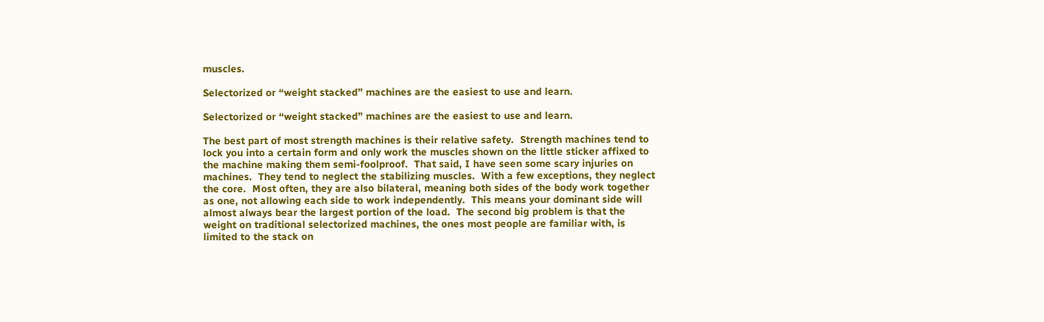muscles.

Selectorized or “weight stacked” machines are the easiest to use and learn.

Selectorized or “weight stacked” machines are the easiest to use and learn.

The best part of most strength machines is their relative safety.  Strength machines tend to lock you into a certain form and only work the muscles shown on the little sticker affixed to the machine making them semi-foolproof.  That said, I have seen some scary injuries on machines.  They tend to neglect the stabilizing muscles.  With a few exceptions, they neglect the core.  Most often, they are also bilateral, meaning both sides of the body work together as one, not allowing each side to work independently.  This means your dominant side will almost always bear the largest portion of the load.  The second big problem is that the weight on traditional selectorized machines, the ones most people are familiar with, is limited to the stack on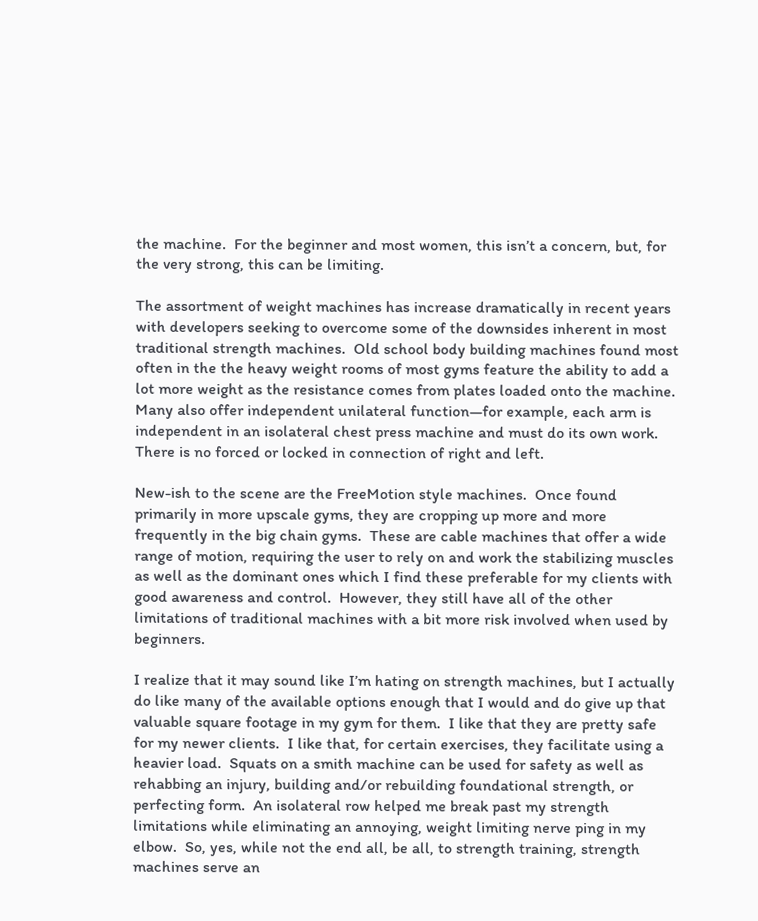the machine.  For the beginner and most women, this isn’t a concern, but, for the very strong, this can be limiting.

The assortment of weight machines has increase dramatically in recent years with developers seeking to overcome some of the downsides inherent in most traditional strength machines.  Old school body building machines found most often in the the heavy weight rooms of most gyms feature the ability to add a lot more weight as the resistance comes from plates loaded onto the machine.  Many also offer independent unilateral function—for example, each arm is independent in an isolateral chest press machine and must do its own work.  There is no forced or locked in connection of right and left.

New-ish to the scene are the FreeMotion style machines.  Once found primarily in more upscale gyms, they are cropping up more and more frequently in the big chain gyms.  These are cable machines that offer a wide range of motion, requiring the user to rely on and work the stabilizing muscles as well as the dominant ones which I find these preferable for my clients with good awareness and control.  However, they still have all of the other limitations of traditional machines with a bit more risk involved when used by beginners.

I realize that it may sound like I’m hating on strength machines, but I actually do like many of the available options enough that I would and do give up that valuable square footage in my gym for them.  I like that they are pretty safe for my newer clients.  I like that, for certain exercises, they facilitate using a heavier load.  Squats on a smith machine can be used for safety as well as rehabbing an injury, building and/or rebuilding foundational strength, or perfecting form.  An isolateral row helped me break past my strength limitations while eliminating an annoying, weight limiting nerve ping in my elbow.  So, yes, while not the end all, be all, to strength training, strength machines serve an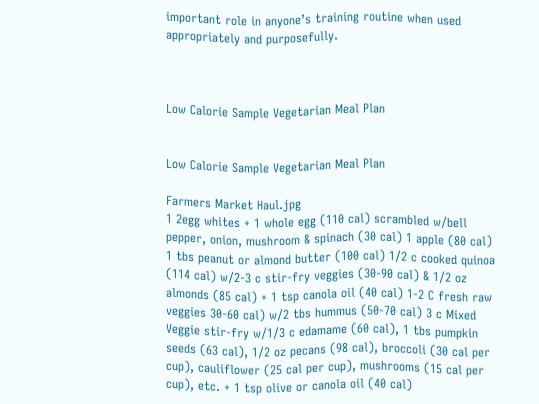important role in anyone’s training routine when used appropriately and purposefully.



Low Calorie Sample Vegetarian Meal Plan


Low Calorie Sample Vegetarian Meal Plan

Farmers Market Haul.jpg
1 2egg whites + 1 whole egg (110 cal) scrambled w/bell pepper, onion, mushroom & spinach (30 cal) 1 apple (80 cal) 1 tbs peanut or almond butter (100 cal) 1/2 c cooked quinoa (114 cal) w/2-3 c stir-fry veggies (30-90 cal) & 1/2 oz almonds (85 cal) + 1 tsp canola oil (40 cal) 1-2 C fresh raw veggies 30-60 cal) w/2 tbs hummus (50-70 cal) 3 c Mixed Veggie stir-fry w/1/3 c edamame (60 cal), 1 tbs pumpkin seeds (63 cal), 1/2 oz pecans (98 cal), broccoli (30 cal per cup), cauliflower (25 cal per cup), mushrooms (15 cal per cup), etc. + 1 tsp olive or canola oil (40 cal)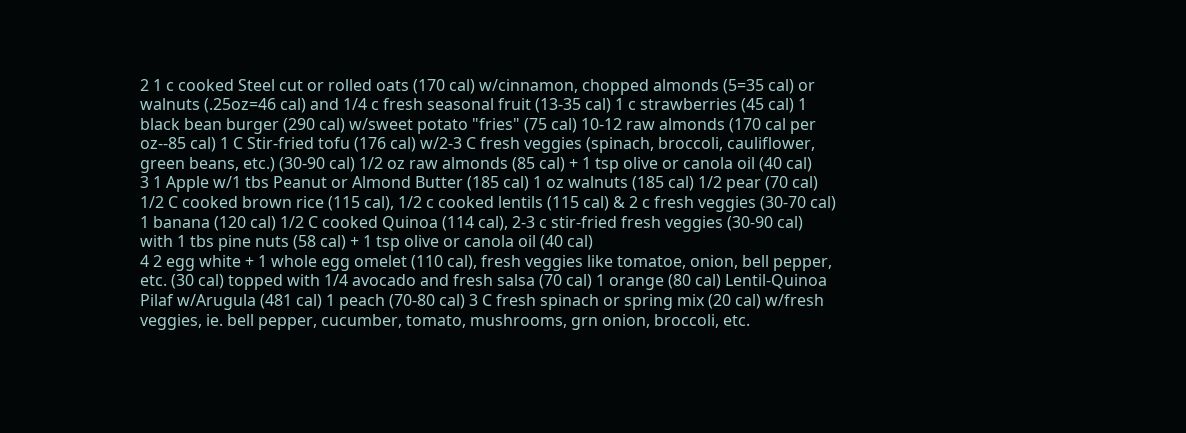2 1 c cooked Steel cut or rolled oats (170 cal) w/cinnamon, chopped almonds (5=35 cal) or walnuts (.25oz=46 cal) and 1/4 c fresh seasonal fruit (13-35 cal) 1 c strawberries (45 cal) 1 black bean burger (290 cal) w/sweet potato "fries" (75 cal) 10-12 raw almonds (170 cal per oz--85 cal) 1 C Stir-fried tofu (176 cal) w/2-3 C fresh veggies (spinach, broccoli, cauliflower, green beans, etc.) (30-90 cal) 1/2 oz raw almonds (85 cal) + 1 tsp olive or canola oil (40 cal)
3 1 Apple w/1 tbs Peanut or Almond Butter (185 cal) 1 oz walnuts (185 cal) 1/2 pear (70 cal) 1/2 C cooked brown rice (115 cal), 1/2 c cooked lentils (115 cal) & 2 c fresh veggies (30-70 cal) 1 banana (120 cal) 1/2 C cooked Quinoa (114 cal), 2-3 c stir-fried fresh veggies (30-90 cal) with 1 tbs pine nuts (58 cal) + 1 tsp olive or canola oil (40 cal)
4 2 egg white + 1 whole egg omelet (110 cal), fresh veggies like tomatoe, onion, bell pepper, etc. (30 cal) topped with 1/4 avocado and fresh salsa (70 cal) 1 orange (80 cal) Lentil-Quinoa Pilaf w/Arugula (481 cal) 1 peach (70-80 cal) 3 C fresh spinach or spring mix (20 cal) w/fresh veggies, ie. bell pepper, cucumber, tomato, mushrooms, grn onion, broccoli, etc.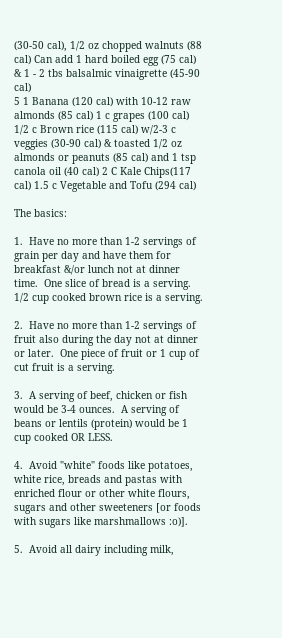(30-50 cal), 1/2 oz chopped walnuts (88 cal) Can add 1 hard boiled egg (75 cal) & 1 - 2 tbs balsalmic vinaigrette (45-90 cal)
5 1 Banana (120 cal) with 10-12 raw almonds (85 cal) 1 c grapes (100 cal) 1/2 c Brown rice (115 cal) w/2-3 c veggies (30-90 cal) & toasted 1/2 oz almonds or peanuts (85 cal) and 1 tsp canola oil (40 cal) 2 C Kale Chips(117 cal) 1.5 c Vegetable and Tofu (294 cal)

The basics:

1.  Have no more than 1-2 servings of grain per day and have them for breakfast &/or lunch not at dinner time.  One slice of bread is a serving.  1/2 cup cooked brown rice is a serving.

2.  Have no more than 1-2 servings of fruit also during the day not at dinner or later.  One piece of fruit or 1 cup of cut fruit is a serving.

3.  A serving of beef, chicken or fish would be 3-4 ounces.  A serving of beans or lentils (protein) would be 1 cup cooked OR LESS.

4.  Avoid "white" foods like potatoes, white rice, breads and pastas with enriched flour or other white flours, sugars and other sweeteners [or foods with sugars like marshmallows :o)].

5.  Avoid all dairy including milk,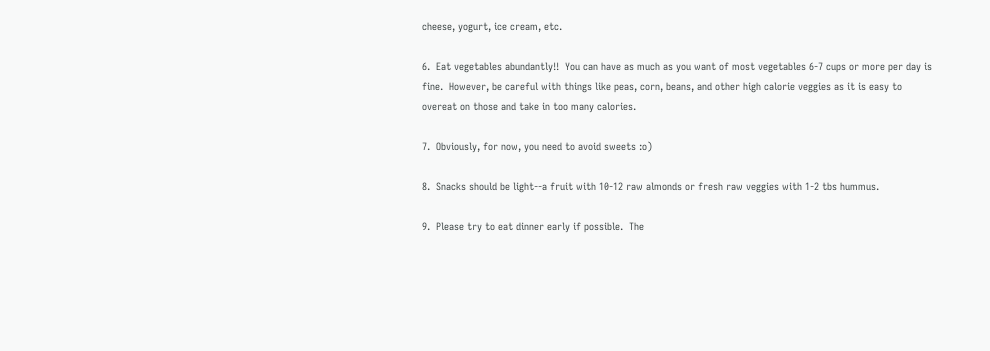cheese, yogurt, ice cream, etc.

6.  Eat vegetables abundantly!!  You can have as much as you want of most vegetables 6-7 cups or more per day is fine.  However, be careful with things like peas, corn, beans, and other high calorie veggies as it is easy to overeat on those and take in too many calories.

7.  Obviously, for now, you need to avoid sweets :o)

8.  Snacks should be light--a fruit with 10-12 raw almonds or fresh raw veggies with 1-2 tbs hummus.

9.  Please try to eat dinner early if possible.  The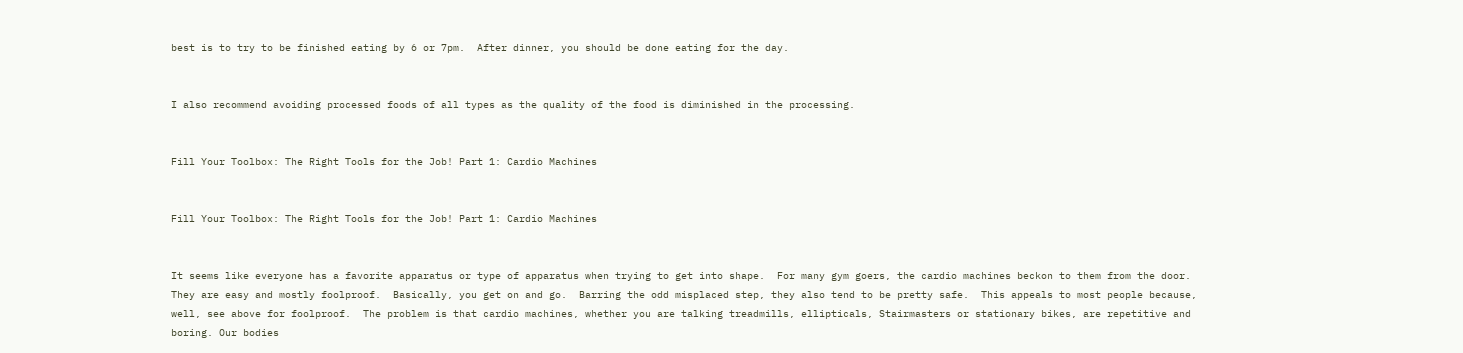best is to try to be finished eating by 6 or 7pm.  After dinner, you should be done eating for the day.


I also recommend avoiding processed foods of all types as the quality of the food is diminished in the processing.


Fill Your Toolbox: The Right Tools for the Job! Part 1: Cardio Machines


Fill Your Toolbox: The Right Tools for the Job! Part 1: Cardio Machines


It seems like everyone has a favorite apparatus or type of apparatus when trying to get into shape.  For many gym goers, the cardio machines beckon to them from the door.  They are easy and mostly foolproof.  Basically, you get on and go.  Barring the odd misplaced step, they also tend to be pretty safe.  This appeals to most people because, well, see above for foolproof.  The problem is that cardio machines, whether you are talking treadmills, ellipticals, Stairmasters or stationary bikes, are repetitive and boring. Our bodies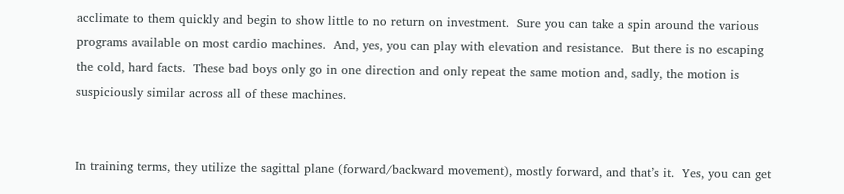acclimate to them quickly and begin to show little to no return on investment.  Sure you can take a spin around the various programs available on most cardio machines.  And, yes, you can play with elevation and resistance.  But there is no escaping the cold, hard facts.  These bad boys only go in one direction and only repeat the same motion and, sadly, the motion is suspiciously similar across all of these machines.


In training terms, they utilize the sagittal plane (forward/backward movement), mostly forward, and that’s it.  Yes, you can get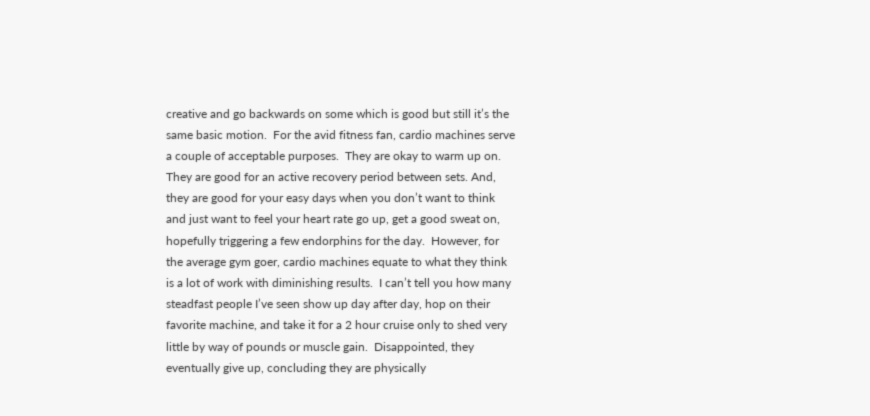creative and go backwards on some which is good but still it’s the same basic motion.  For the avid fitness fan, cardio machines serve a couple of acceptable purposes.  They are okay to warm up on.  They are good for an active recovery period between sets. And, they are good for your easy days when you don’t want to think and just want to feel your heart rate go up, get a good sweat on, hopefully triggering a few endorphins for the day.  However, for the average gym goer, cardio machines equate to what they think is a lot of work with diminishing results.  I can’t tell you how many steadfast people I’ve seen show up day after day, hop on their favorite machine, and take it for a 2 hour cruise only to shed very little by way of pounds or muscle gain.  Disappointed, they eventually give up, concluding they are physically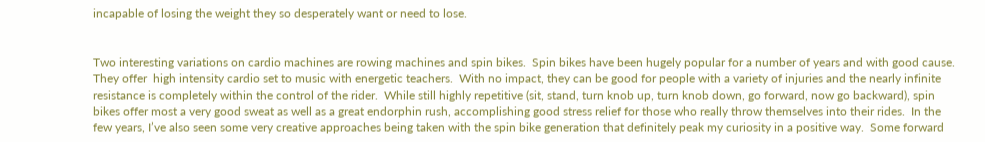incapable of losing the weight they so desperately want or need to lose.


Two interesting variations on cardio machines are rowing machines and spin bikes.  Spin bikes have been hugely popular for a number of years and with good cause.  They offer  high intensity cardio set to music with energetic teachers.  With no impact, they can be good for people with a variety of injuries and the nearly infinite resistance is completely within the control of the rider.  While still highly repetitive (sit, stand, turn knob up, turn knob down, go forward, now go backward), spin bikes offer most a very good sweat as well as a great endorphin rush, accomplishing good stress relief for those who really throw themselves into their rides.  In the few years, I’ve also seen some very creative approaches being taken with the spin bike generation that definitely peak my curiosity in a positive way.  Some forward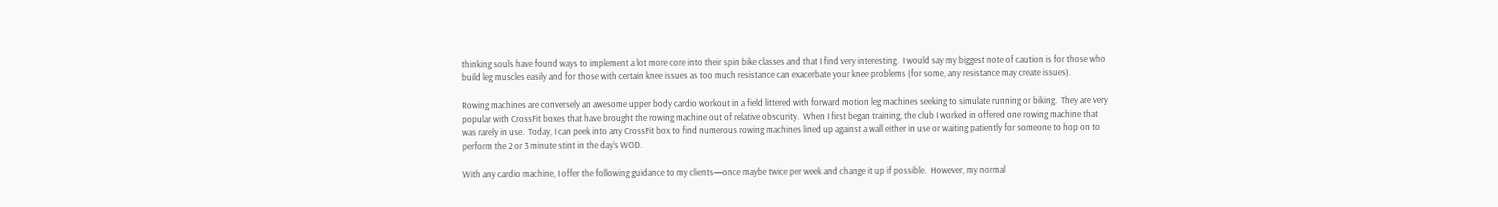thinking souls have found ways to implement a lot more core into their spin bike classes and that I find very interesting.  I would say my biggest note of caution is for those who build leg muscles easily and for those with certain knee issues as too much resistance can exacerbate your knee problems (for some, any resistance may create issues).

Rowing machines are conversely an awesome upper body cardio workout in a field littered with forward motion leg machines seeking to simulate running or biking.  They are very popular with CrossFit boxes that have brought the rowing machine out of relative obscurity.  When I first began training, the club I worked in offered one rowing machine that was rarely in use.  Today, I can peek into any CrossFit box to find numerous rowing machines lined up against a wall either in use or waiting patiently for someone to hop on to perform the 2 or 3 minute stint in the day’s WOD.

With any cardio machine, I offer the following guidance to my clients—once maybe twice per week and change it up if possible.  However, my normal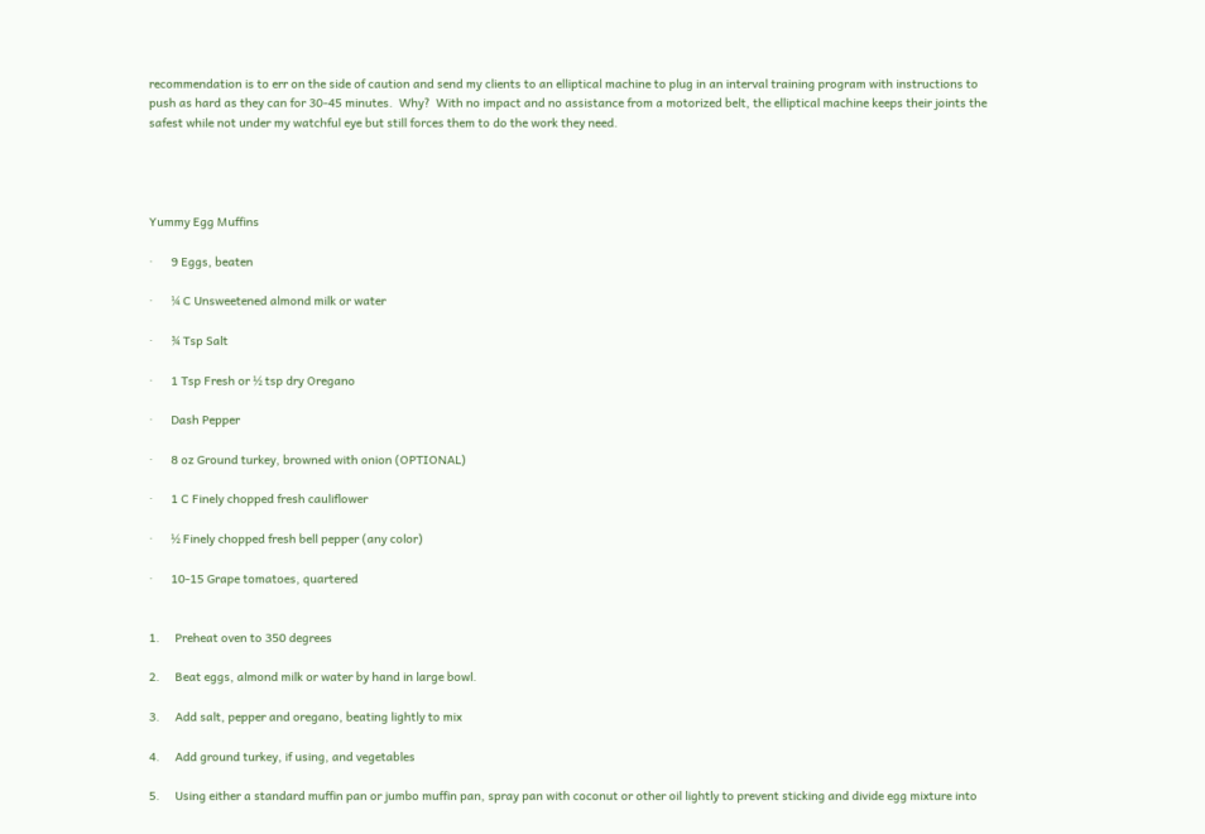recommendation is to err on the side of caution and send my clients to an elliptical machine to plug in an interval training program with instructions to push as hard as they can for 30-45 minutes.  Why?  With no impact and no assistance from a motorized belt, the elliptical machine keeps their joints the safest while not under my watchful eye but still forces them to do the work they need.




Yummy Egg Muffins

·      9 Eggs, beaten

·      ¼ C Unsweetened almond milk or water

·      ¾ Tsp Salt

·      1 Tsp Fresh or ½ tsp dry Oregano

·      Dash Pepper

·      8 oz Ground turkey, browned with onion (OPTIONAL)

·      1 C Finely chopped fresh cauliflower

·      ½ Finely chopped fresh bell pepper (any color)

·      10-15 Grape tomatoes, quartered


1.     Preheat oven to 350 degrees

2.     Beat eggs, almond milk or water by hand in large bowl.

3.     Add salt, pepper and oregano, beating lightly to mix

4.     Add ground turkey, if using, and vegetables

5.     Using either a standard muffin pan or jumbo muffin pan, spray pan with coconut or other oil lightly to prevent sticking and divide egg mixture into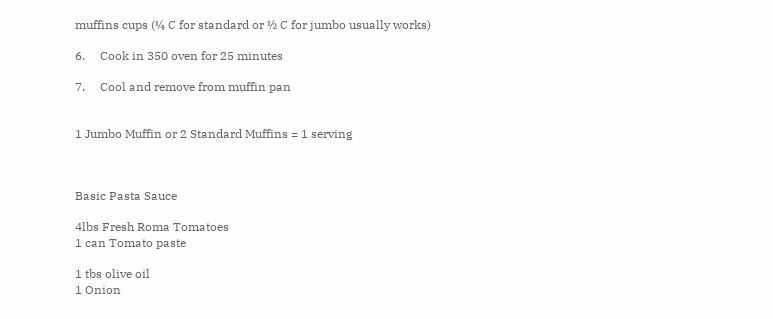muffins cups (¼ C for standard or ½ C for jumbo usually works)

6.     Cook in 350 oven for 25 minutes

7.     Cool and remove from muffin pan


1 Jumbo Muffin or 2 Standard Muffins = 1 serving



Basic Pasta Sauce

4lbs Fresh Roma Tomatoes
1 can Tomato paste

1 tbs olive oil
1 Onion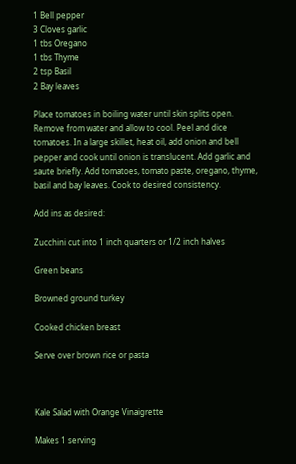1 Bell pepper
3 Cloves garlic
1 tbs Oregano
1 tbs Thyme
2 tsp Basil
2 Bay leaves

Place tomatoes in boiling water until skin splits open. Remove from water and allow to cool. Peel and dice tomatoes. In a large skillet, heat oil, add onion and bell pepper and cook until onion is translucent. Add garlic and saute briefly. Add tomatoes, tomato paste, oregano, thyme, basil and bay leaves. Cook to desired consistency.

Add ins as desired:

Zucchini cut into 1 inch quarters or 1/2 inch halves

Green beans

Browned ground turkey

Cooked chicken breast

Serve over brown rice or pasta



Kale Salad with Orange Vinaigrette

Makes 1 serving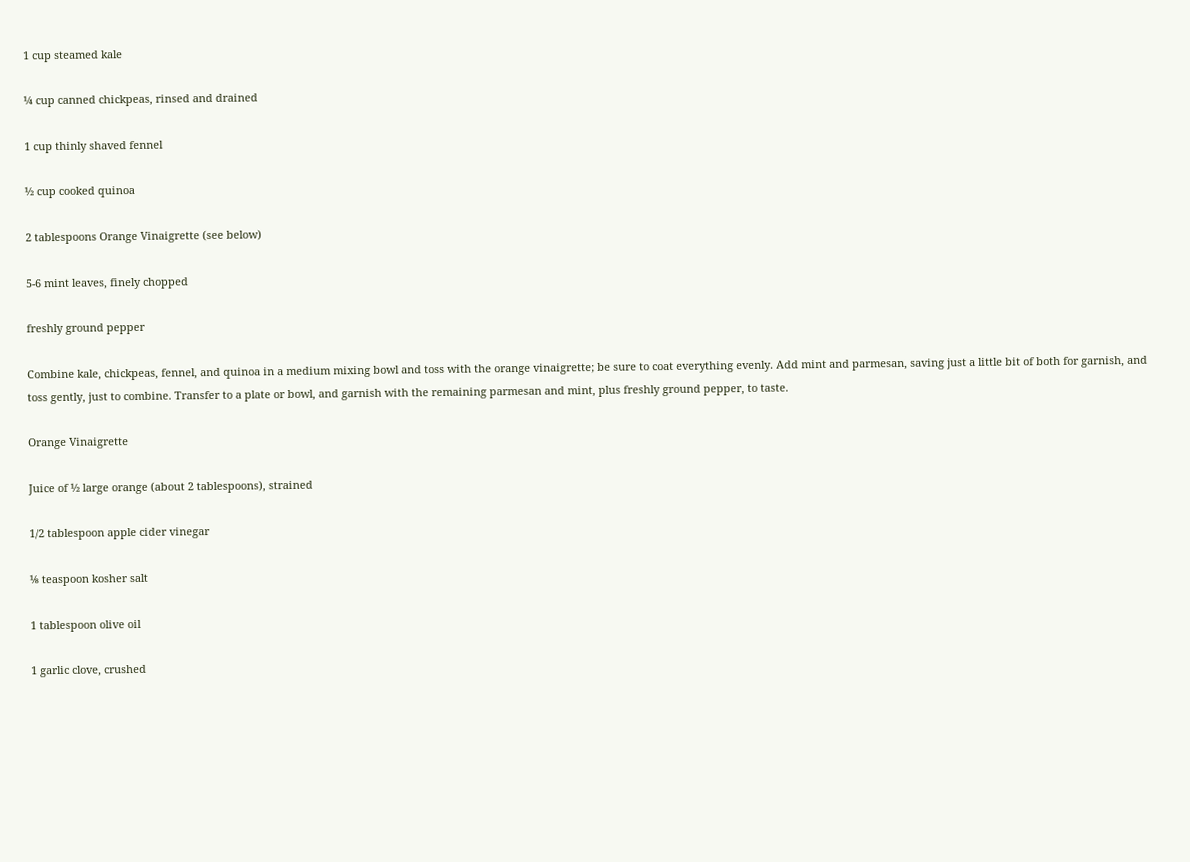1 cup steamed kale

¼ cup canned chickpeas, rinsed and drained

1 cup thinly shaved fennel

½ cup cooked quinoa

2 tablespoons Orange Vinaigrette (see below)

5-6 mint leaves, finely chopped

freshly ground pepper

Combine kale, chickpeas, fennel, and quinoa in a medium mixing bowl and toss with the orange vinaigrette; be sure to coat everything evenly. Add mint and parmesan, saving just a little bit of both for garnish, and toss gently, just to combine. Transfer to a plate or bowl, and garnish with the remaining parmesan and mint, plus freshly ground pepper, to taste.

Orange Vinaigrette

Juice of ½ large orange (about 2 tablespoons), strained

1/2 tablespoon apple cider vinegar

⅛ teaspoon kosher salt

1 tablespoon olive oil

1 garlic clove, crushed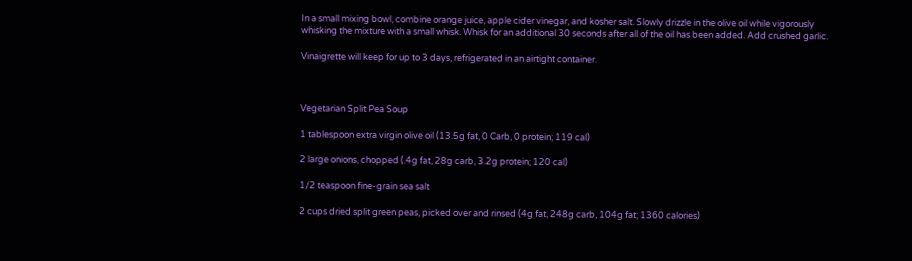In a small mixing bowl, combine orange juice, apple cider vinegar, and kosher salt. Slowly drizzle in the olive oil while vigorously whisking the mixture with a small whisk. Whisk for an additional 30 seconds after all of the oil has been added. Add crushed garlic.

Vinaigrette will keep for up to 3 days, refrigerated in an airtight container.



Vegetarian Split Pea Soup

1 tablespoon extra virgin olive oil (13.5g fat, 0 Carb, 0 protein; 119 cal)

2 large onions, chopped (.4g fat, 28g carb, 3.2g protein; 120 cal)

1/2 teaspoon fine-grain sea salt

2 cups dried split green peas, picked over and rinsed (4g fat, 248g carb, 104g fat; 1360 calories)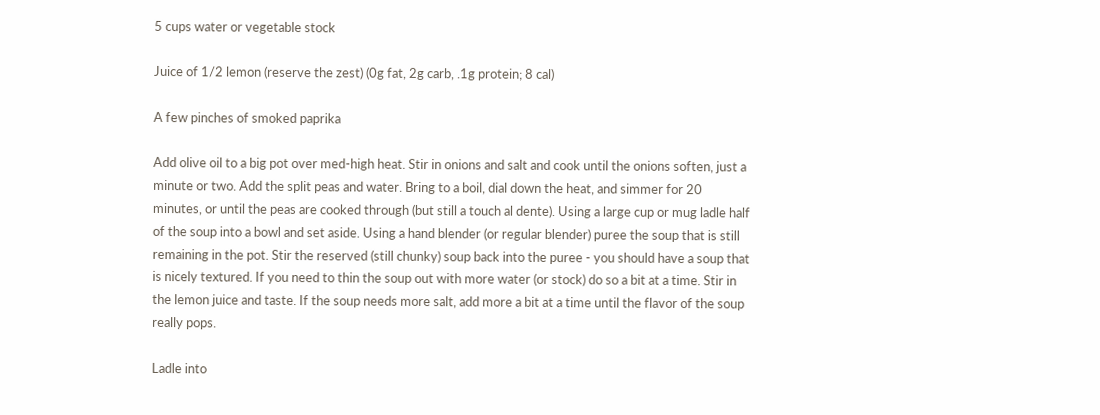5 cups water or vegetable stock

Juice of 1/2 lemon (reserve the zest) (0g fat, 2g carb, .1g protein; 8 cal)

A few pinches of smoked paprika

Add olive oil to a big pot over med-high heat. Stir in onions and salt and cook until the onions soften, just a minute or two. Add the split peas and water. Bring to a boil, dial down the heat, and simmer for 20 minutes, or until the peas are cooked through (but still a touch al dente). Using a large cup or mug ladle half of the soup into a bowl and set aside. Using a hand blender (or regular blender) puree the soup that is still remaining in the pot. Stir the reserved (still chunky) soup back into the puree - you should have a soup that is nicely textured. If you need to thin the soup out with more water (or stock) do so a bit at a time. Stir in the lemon juice and taste. If the soup needs more salt, add more a bit at a time until the flavor of the soup really pops.

Ladle into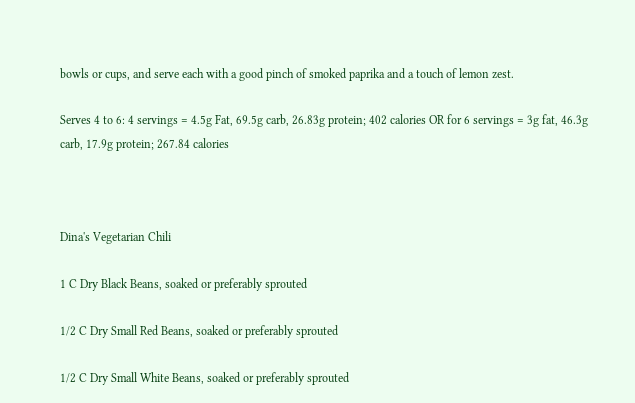bowls or cups, and serve each with a good pinch of smoked paprika and a touch of lemon zest.

Serves 4 to 6: 4 servings = 4.5g Fat, 69.5g carb, 26.83g protein; 402 calories OR for 6 servings = 3g fat, 46.3g carb, 17.9g protein; 267.84 calories



Dina's Vegetarian Chili

1 C Dry Black Beans, soaked or preferably sprouted

1/2 C Dry Small Red Beans, soaked or preferably sprouted

1/2 C Dry Small White Beans, soaked or preferably sprouted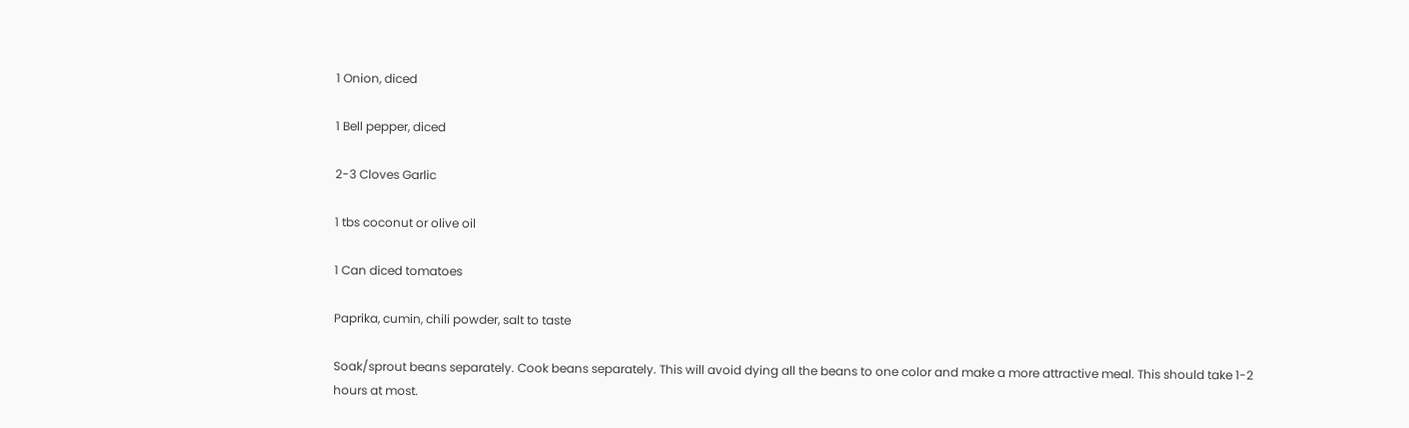1 Onion, diced

1 Bell pepper, diced

2-3 Cloves Garlic

1 tbs coconut or olive oil

1 Can diced tomatoes

Paprika, cumin, chili powder, salt to taste

Soak/sprout beans separately. Cook beans separately. This will avoid dying all the beans to one color and make a more attractive meal. This should take 1-2 hours at most.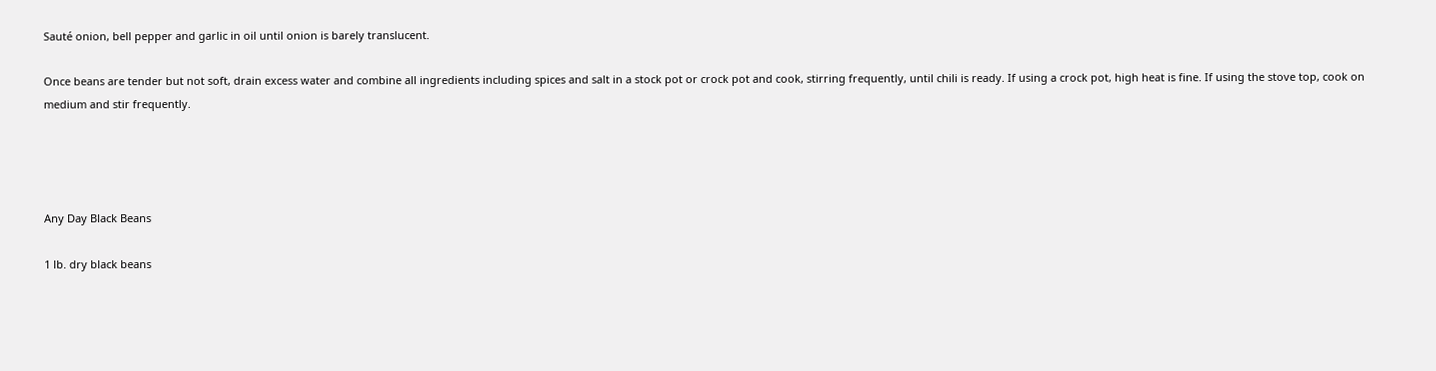Sauté onion, bell pepper and garlic in oil until onion is barely translucent.

Once beans are tender but not soft, drain excess water and combine all ingredients including spices and salt in a stock pot or crock pot and cook, stirring frequently, until chili is ready. If using a crock pot, high heat is fine. If using the stove top, cook on medium and stir frequently.




Any Day Black Beans

1 lb. dry black beans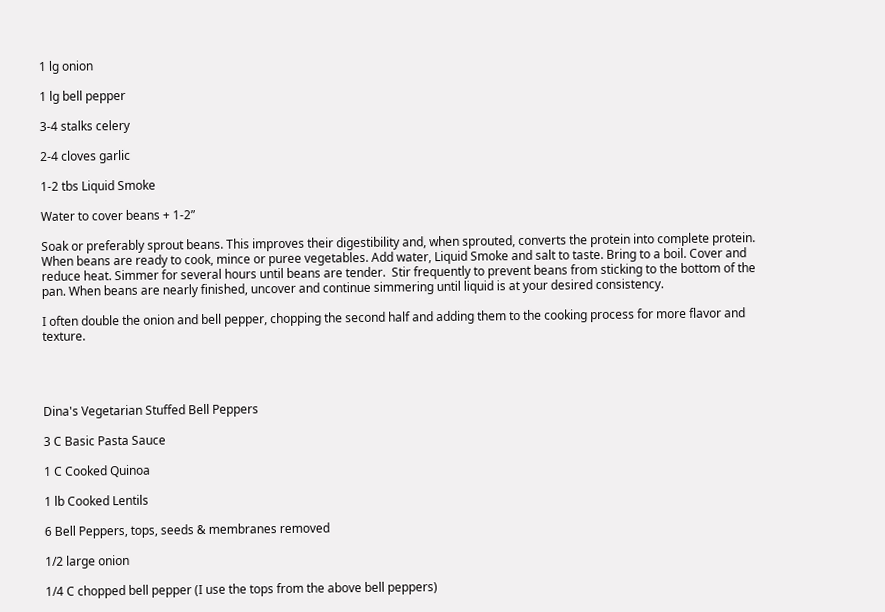1 lg onion

1 lg bell pepper

3-4 stalks celery

2-4 cloves garlic

1-2 tbs Liquid Smoke

Water to cover beans + 1-2”

Soak or preferably sprout beans. This improves their digestibility and, when sprouted, converts the protein into complete protein. When beans are ready to cook, mince or puree vegetables. Add water, Liquid Smoke and salt to taste. Bring to a boil. Cover and reduce heat. Simmer for several hours until beans are tender.  Stir frequently to prevent beans from sticking to the bottom of the pan. When beans are nearly finished, uncover and continue simmering until liquid is at your desired consistency.

I often double the onion and bell pepper, chopping the second half and adding them to the cooking process for more flavor and texture.




Dina's Vegetarian Stuffed Bell Peppers

3 C Basic Pasta Sauce

1 C Cooked Quinoa

1 lb Cooked Lentils

6 Bell Peppers, tops, seeds & membranes removed

1/2 large onion

1/4 C chopped bell pepper (I use the tops from the above bell peppers)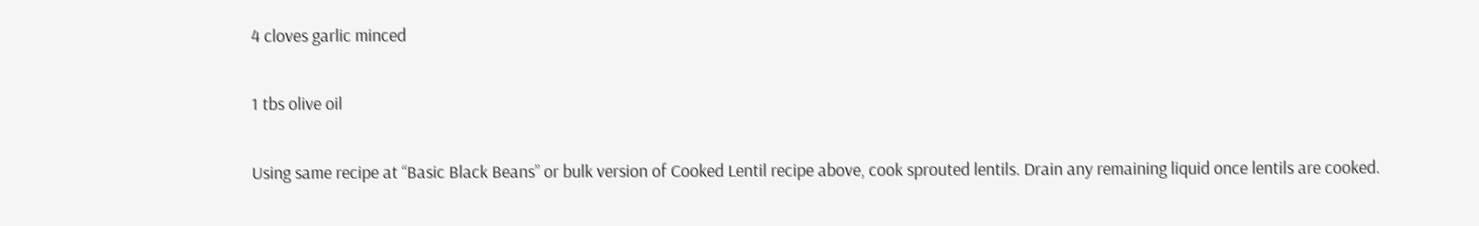4 cloves garlic minced

1 tbs olive oil

Using same recipe at “Basic Black Beans” or bulk version of Cooked Lentil recipe above, cook sprouted lentils. Drain any remaining liquid once lentils are cooked.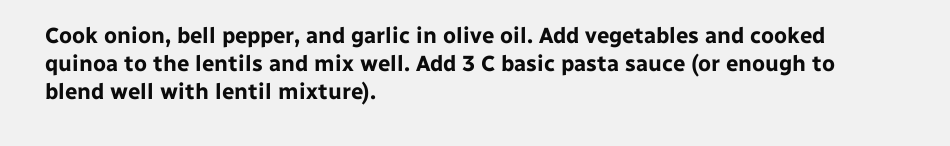Cook onion, bell pepper, and garlic in olive oil. Add vegetables and cooked quinoa to the lentils and mix well. Add 3 C basic pasta sauce (or enough to blend well with lentil mixture).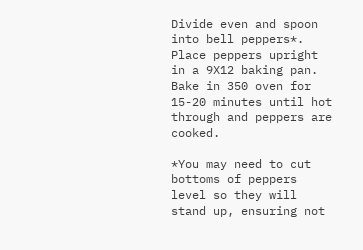Divide even and spoon into bell peppers*. Place peppers upright in a 9X12 baking pan. Bake in 350 oven for 15-20 minutes until hot through and peppers are cooked.

*You may need to cut bottoms of peppers level so they will stand up, ensuring not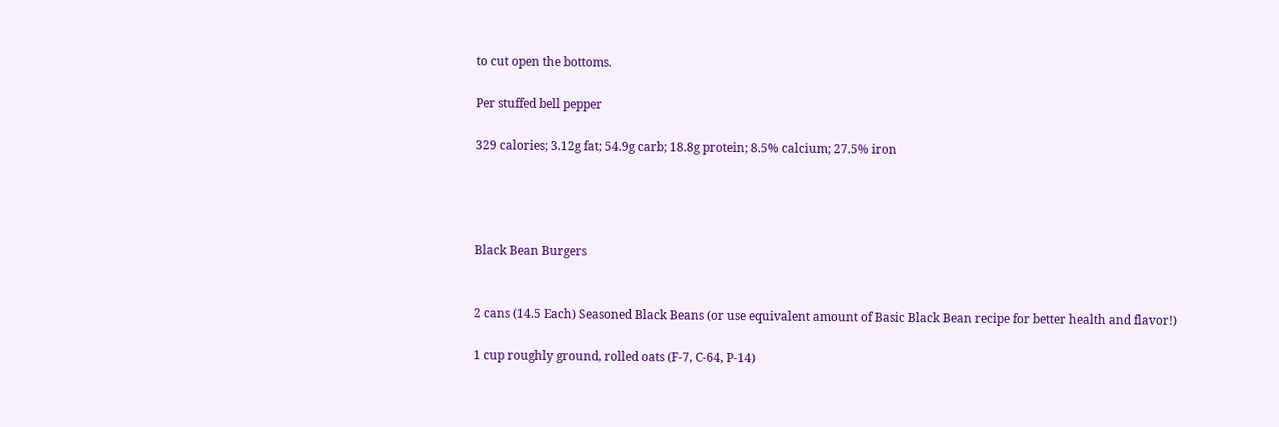to cut open the bottoms.

Per stuffed bell pepper

329 calories; 3.12g fat; 54.9g carb; 18.8g protein; 8.5% calcium; 27.5% iron




Black Bean Burgers


2 cans (14.5 Each) Seasoned Black Beans (or use equivalent amount of Basic Black Bean recipe for better health and flavor!)

1 cup roughly ground, rolled oats (F-7, C-64, P-14)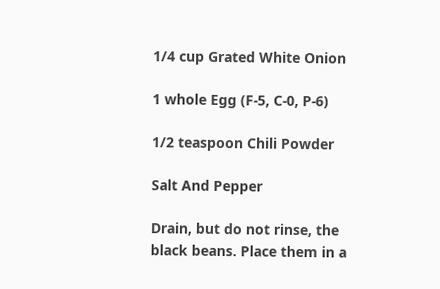1/4 cup Grated White Onion

1 whole Egg (F-5, C-0, P-6)

1/2 teaspoon Chili Powder

Salt And Pepper

Drain, but do not rinse, the black beans. Place them in a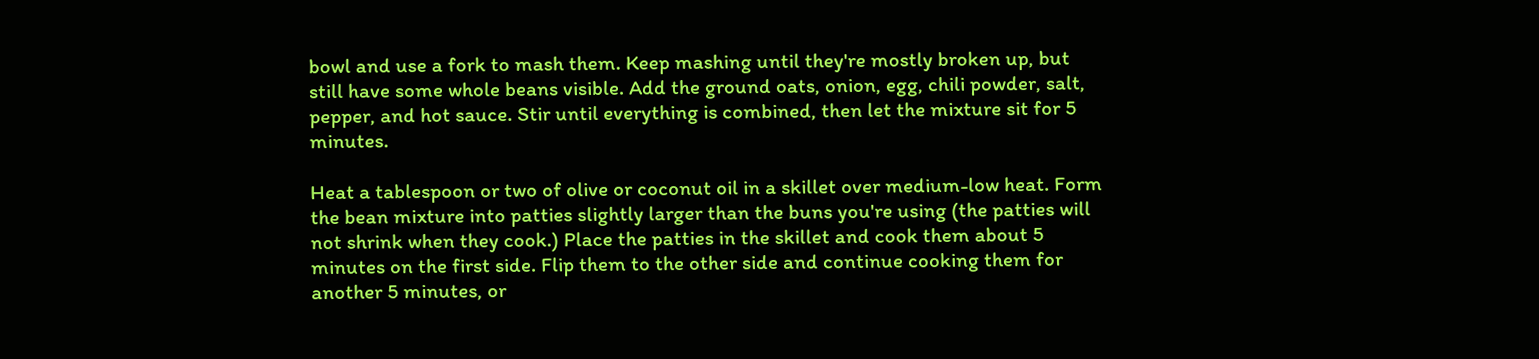bowl and use a fork to mash them. Keep mashing until they're mostly broken up, but still have some whole beans visible. Add the ground oats, onion, egg, chili powder, salt, pepper, and hot sauce. Stir until everything is combined, then let the mixture sit for 5 minutes.

Heat a tablespoon or two of olive or coconut oil in a skillet over medium-low heat. Form the bean mixture into patties slightly larger than the buns you're using (the patties will not shrink when they cook.) Place the patties in the skillet and cook them about 5 minutes on the first side. Flip them to the other side and continue cooking them for another 5 minutes, or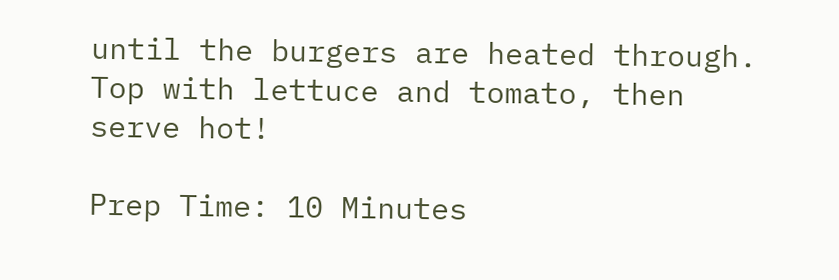until the burgers are heated through. Top with lettuce and tomato, then serve hot!

Prep Time: 10 Minutes